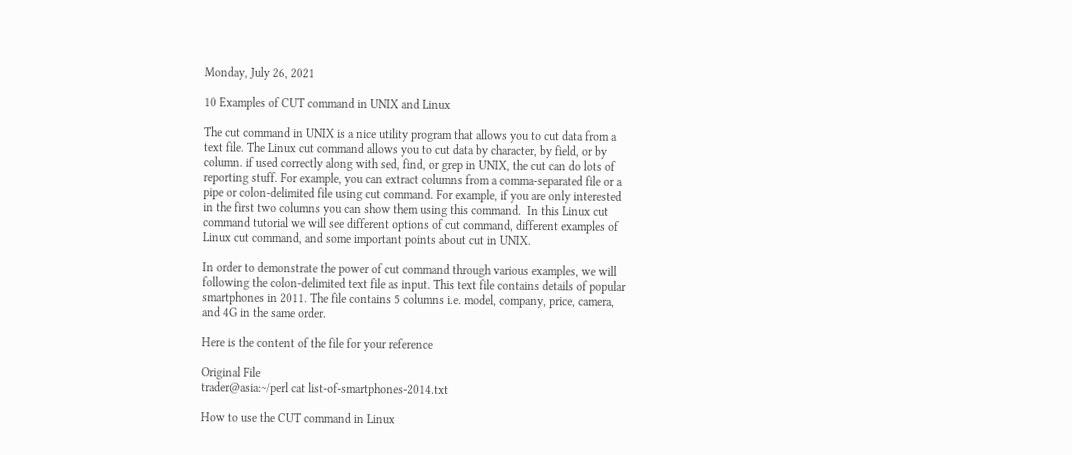Monday, July 26, 2021

10 Examples of CUT command in UNIX and Linux

The cut command in UNIX is a nice utility program that allows you to cut data from a text file. The Linux cut command allows you to cut data by character, by field, or by column. if used correctly along with sed, find, or grep in UNIX, the cut can do lots of reporting stuff. For example, you can extract columns from a comma-separated file or a pipe or colon-delimited file using cut command. For example, if you are only interested in the first two columns you can show them using this command.  In this Linux cut command tutorial we will see different options of cut command, different examples of Linux cut command, and some important points about cut in UNIX.

In order to demonstrate the power of cut command through various examples, we will following the colon-delimited text file as input. This text file contains details of popular smartphones in 2011. The file contains 5 columns i.e. model, company, price, camera, and 4G in the same order.

Here is the content of the file for your reference

Original File
trader@asia:~/perl cat list-of-smartphones-2014.txt

How to use the CUT command in Linux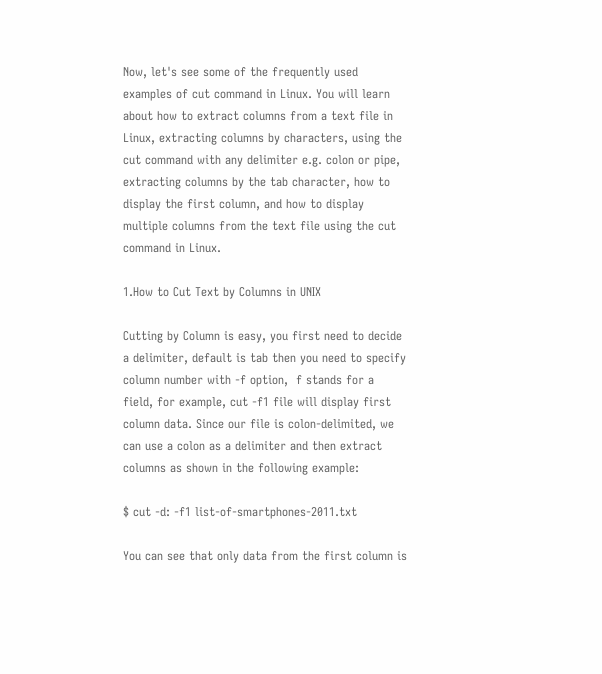Now, let's see some of the frequently used examples of cut command in Linux. You will learn about how to extract columns from a text file in Linux, extracting columns by characters, using the cut command with any delimiter e.g. colon or pipe, extracting columns by the tab character, how to display the first column, and how to display multiple columns from the text file using the cut command in Linux.

1.How to Cut Text by Columns in UNIX

Cutting by Column is easy, you first need to decide a delimiter, default is tab then you need to specify column number with -f option,  f stands for a field, for example, cut -f1 file will display first column data. Since our file is colon-delimited, we can use a colon as a delimiter and then extract columns as shown in the following example:

$ cut -d: -f1 list-of-smartphones-2011.txt

You can see that only data from the first column is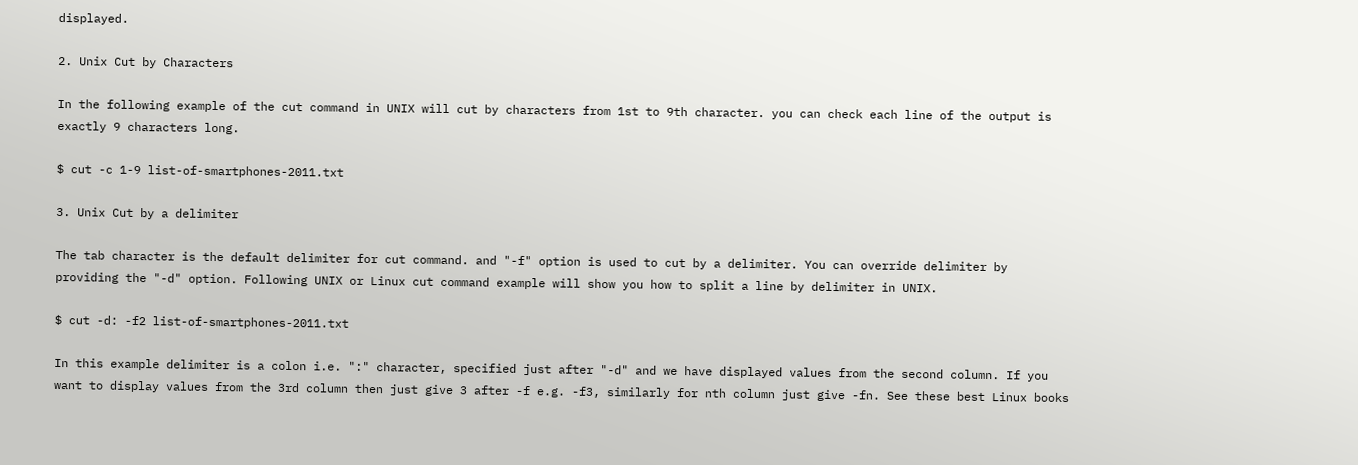displayed.

2. Unix Cut by Characters

In the following example of the cut command in UNIX will cut by characters from 1st to 9th character. you can check each line of the output is exactly 9 characters long.

$ cut -c 1-9 list-of-smartphones-2011.txt

3. Unix Cut by a delimiter

The tab character is the default delimiter for cut command. and "-f" option is used to cut by a delimiter. You can override delimiter by providing the "-d" option. Following UNIX or Linux cut command example will show you how to split a line by delimiter in UNIX.

$ cut -d: -f2 list-of-smartphones-2011.txt

In this example delimiter is a colon i.e. ":" character, specified just after "-d" and we have displayed values from the second column. If you want to display values from the 3rd column then just give 3 after -f e.g. -f3, similarly for nth column just give -fn. See these best Linux books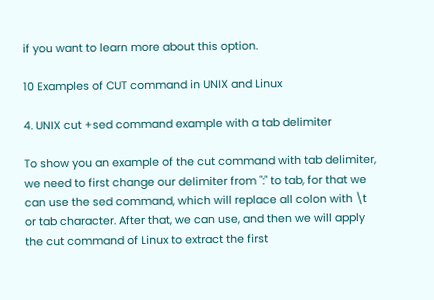if you want to learn more about this option.

10 Examples of CUT command in UNIX and Linux

4. UNIX cut +sed command example with a tab delimiter

To show you an example of the cut command with tab delimiter, we need to first change our delimiter from ":" to tab, for that we can use the sed command, which will replace all colon with \t or tab character. After that, we can use, and then we will apply the cut command of Linux to extract the first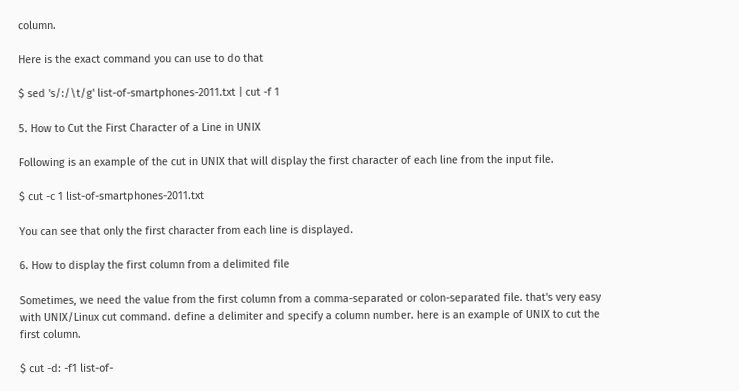column.

Here is the exact command you can use to do that

$ sed 's/:/\t/g' list-of-smartphones-2011.txt | cut -f 1

5. How to Cut the First Character of a Line in UNIX

Following is an example of the cut in UNIX that will display the first character of each line from the input file.

$ cut -c 1 list-of-smartphones-2011.txt

You can see that only the first character from each line is displayed.

6. How to display the first column from a delimited file

Sometimes, we need the value from the first column from a comma-separated or colon-separated file. that's very easy with UNIX/Linux cut command. define a delimiter and specify a column number. here is an example of UNIX to cut the first column.

$ cut -d: -f1 list-of-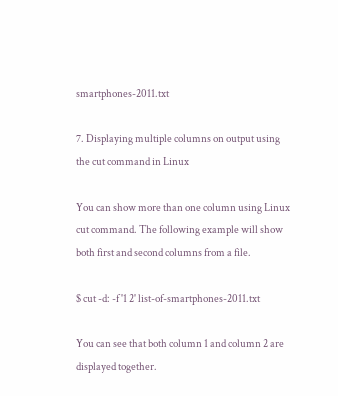smartphones-2011.txt

7. Displaying multiple columns on output using the cut command in Linux

You can show more than one column using Linux cut command. The following example will show both first and second columns from a file.

$ cut -d: -f '1 2' list-of-smartphones-2011.txt

You can see that both column 1 and column 2 are displayed together.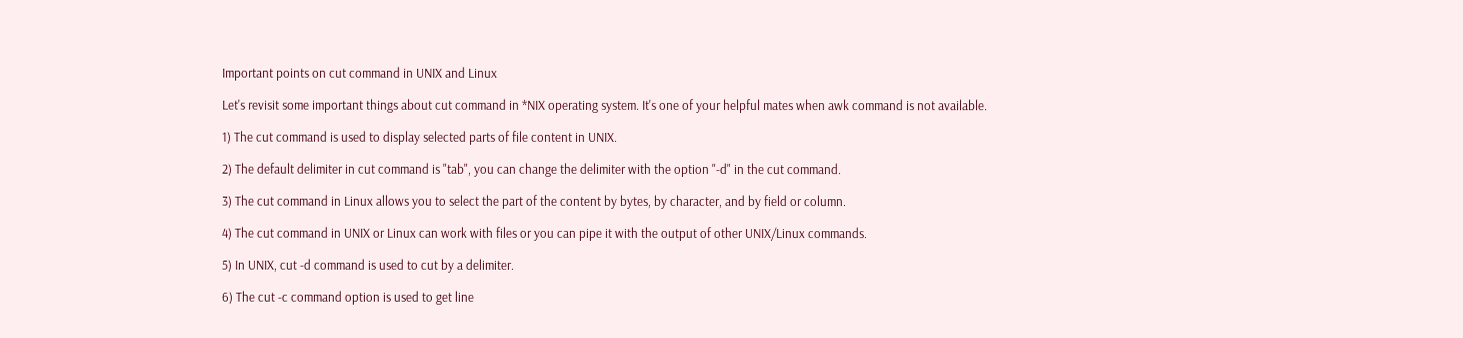Important points on cut command in UNIX and Linux

Let's revisit some important things about cut command in *NIX operating system. It's one of your helpful mates when awk command is not available.

1) The cut command is used to display selected parts of file content in UNIX.

2) The default delimiter in cut command is "tab", you can change the delimiter with the option "-d" in the cut command.

3) The cut command in Linux allows you to select the part of the content by bytes, by character, and by field or column.

4) The cut command in UNIX or Linux can work with files or you can pipe it with the output of other UNIX/Linux commands.

5) In UNIX, cut -d command is used to cut by a delimiter.

6) The cut -c command option is used to get line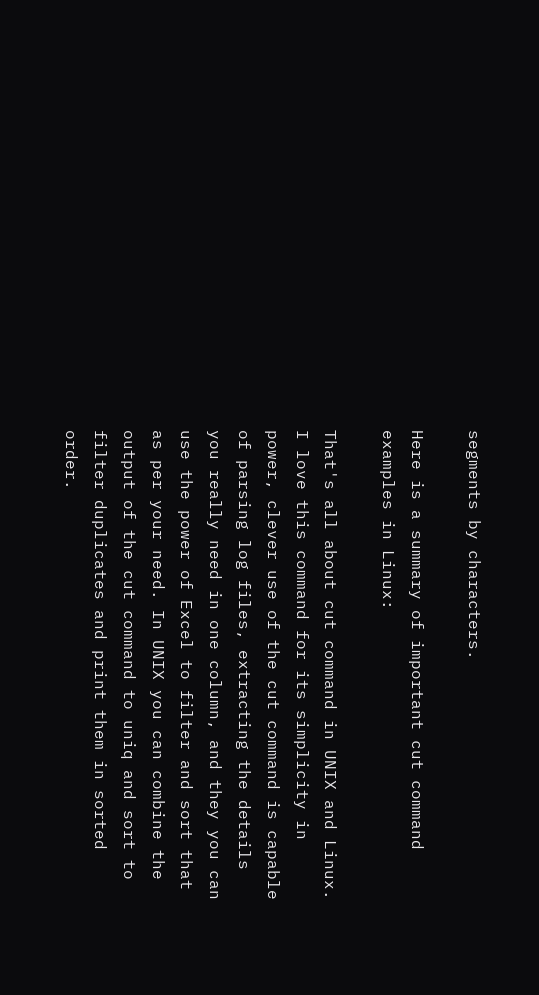segments by characters.

Here is a summary of important cut command examples in Linux:

That's all about cut command in UNIX and Linux. I love this command for its simplicity in power, clever use of the cut command is capable of parsing log files, extracting the details you really need in one column, and they you can use the power of Excel to filter and sort that as per your need. In UNIX you can combine the output of the cut command to uniq and sort to filter duplicates and print them in sorted order.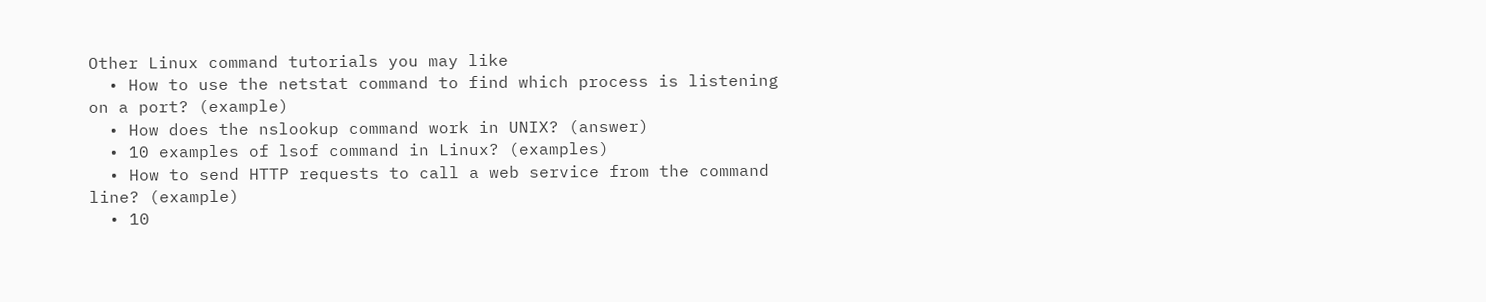Other Linux command tutorials you may like
  • How to use the netstat command to find which process is listening on a port? (example)
  • How does the nslookup command work in UNIX? (answer)
  • 10 examples of lsof command in Linux? (examples)
  • How to send HTTP requests to call a web service from the command line? (example)
  • 10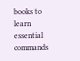books to learn essential commands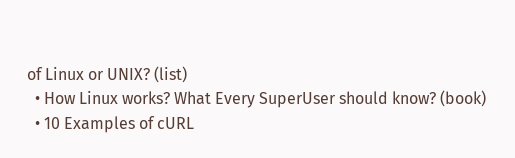of Linux or UNIX? (list)
  • How Linux works? What Every SuperUser should know? (book)
  • 10 Examples of cURL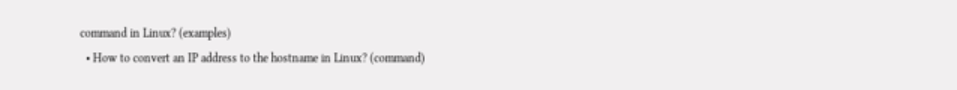command in Linux? (examples)
  • How to convert an IP address to the hostname in Linux? (command)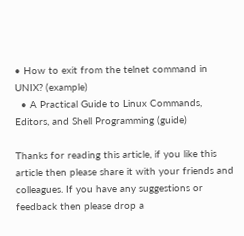• How to exit from the telnet command in UNIX? (example)
  • A Practical Guide to Linux Commands, Editors, and Shell Programming (guide)

Thanks for reading this article, if you like this article then please share it with your friends and colleagues. If you have any suggestions or feedback then please drop a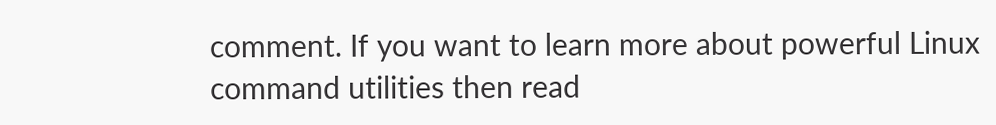comment. If you want to learn more about powerful Linux command utilities then read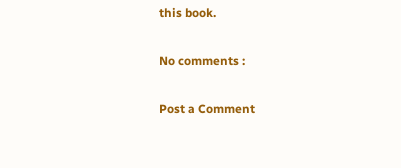this book.

No comments :

Post a Comment